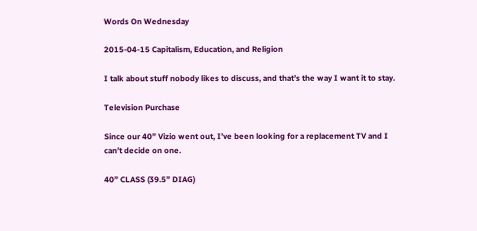Words On Wednesday

2015-04-15 Capitalism, Education, and Religion

I talk about stuff nobody likes to discuss, and that’s the way I want it to stay.

Television Purchase

Since our 40” Vizio went out, I’ve been looking for a replacement TV and I can’t decide on one.

40” CLASS (39.5” DIAG)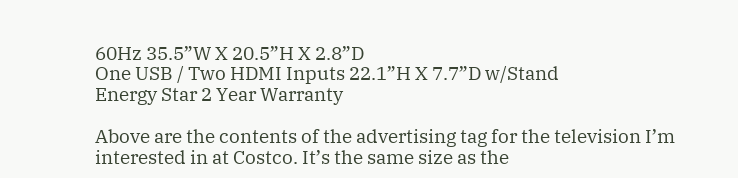60Hz 35.5”W X 20.5”H X 2.8”D
One USB / Two HDMI Inputs 22.1”H X 7.7”D w/Stand
Energy Star 2 Year Warranty

Above are the contents of the advertising tag for the television I’m interested in at Costco. It’s the same size as the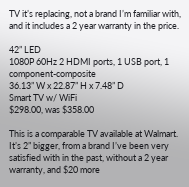TV it’s replacing, not a brand I’m familiar with, and it includes a 2 year warranty in the price.

42” LED
1080P 60Hz 2 HDMI ports, 1 USB port, 1 component-composite
36.13” W x 22.87” H x 7.48” D
Smart TV w/ WiFi
$298.00, was $358.00

This is a comparable TV available at Walmart. It’s 2” bigger, from a brand I’ve been very satisfied with in the past, without a 2 year warranty, and $20 more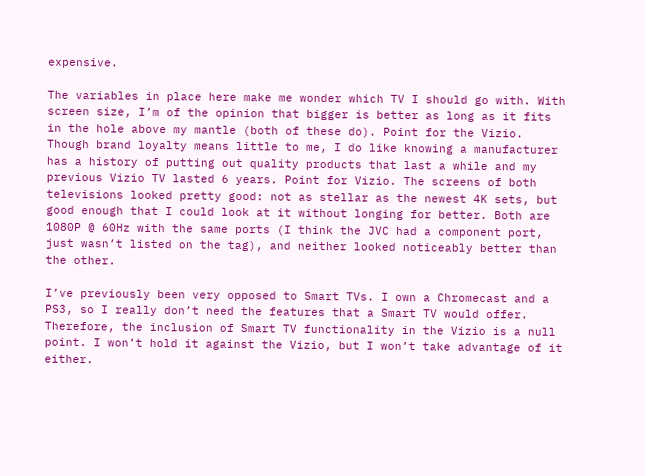expensive.

The variables in place here make me wonder which TV I should go with. With screen size, I’m of the opinion that bigger is better as long as it fits in the hole above my mantle (both of these do). Point for the Vizio. Though brand loyalty means little to me, I do like knowing a manufacturer has a history of putting out quality products that last a while and my previous Vizio TV lasted 6 years. Point for Vizio. The screens of both televisions looked pretty good: not as stellar as the newest 4K sets, but good enough that I could look at it without longing for better. Both are 1080P @ 60Hz with the same ports (I think the JVC had a component port, just wasn’t listed on the tag), and neither looked noticeably better than the other.

I’ve previously been very opposed to Smart TVs. I own a Chromecast and a PS3, so I really don’t need the features that a Smart TV would offer. Therefore, the inclusion of Smart TV functionality in the Vizio is a null point. I won’t hold it against the Vizio, but I won’t take advantage of it either.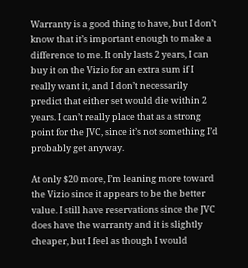Warranty is a good thing to have, but I don’t know that it’s important enough to make a difference to me. It only lasts 2 years, I can buy it on the Vizio for an extra sum if I really want it, and I don’t necessarily predict that either set would die within 2 years. I can’t really place that as a strong point for the JVC, since it’s not something I’d probably get anyway.

At only $20 more, I’m leaning more toward the Vizio since it appears to be the better value. I still have reservations since the JVC does have the warranty and it is slightly cheaper, but I feel as though I would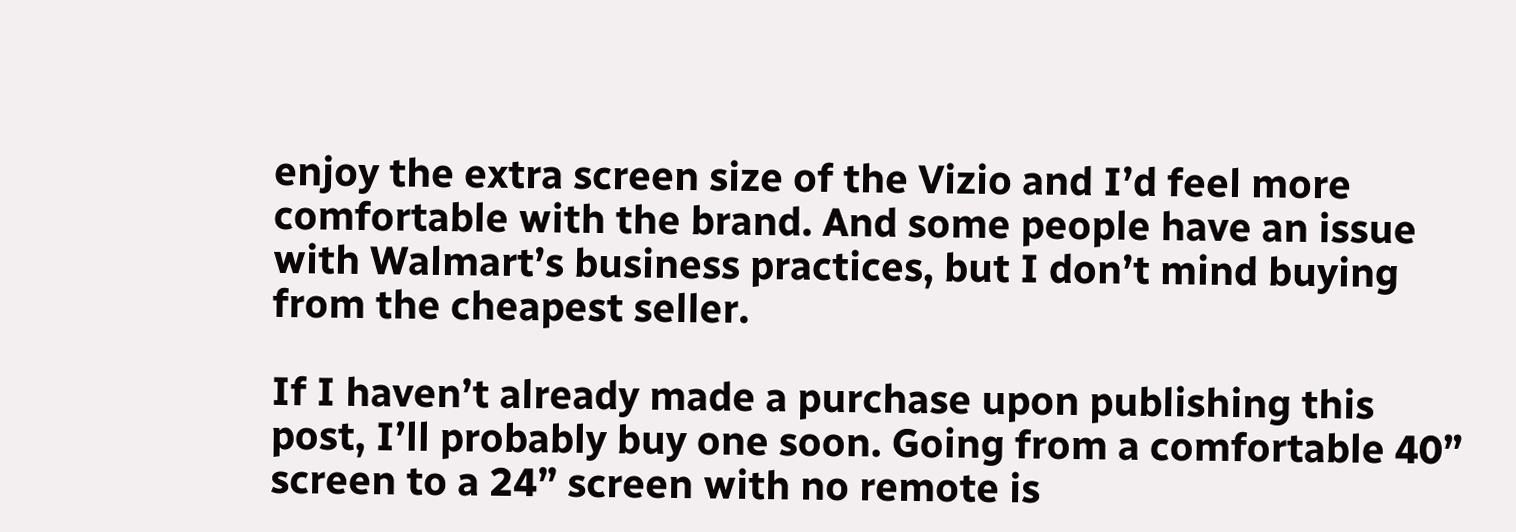enjoy the extra screen size of the Vizio and I’d feel more comfortable with the brand. And some people have an issue with Walmart’s business practices, but I don’t mind buying from the cheapest seller.

If I haven’t already made a purchase upon publishing this post, I’ll probably buy one soon. Going from a comfortable 40” screen to a 24” screen with no remote is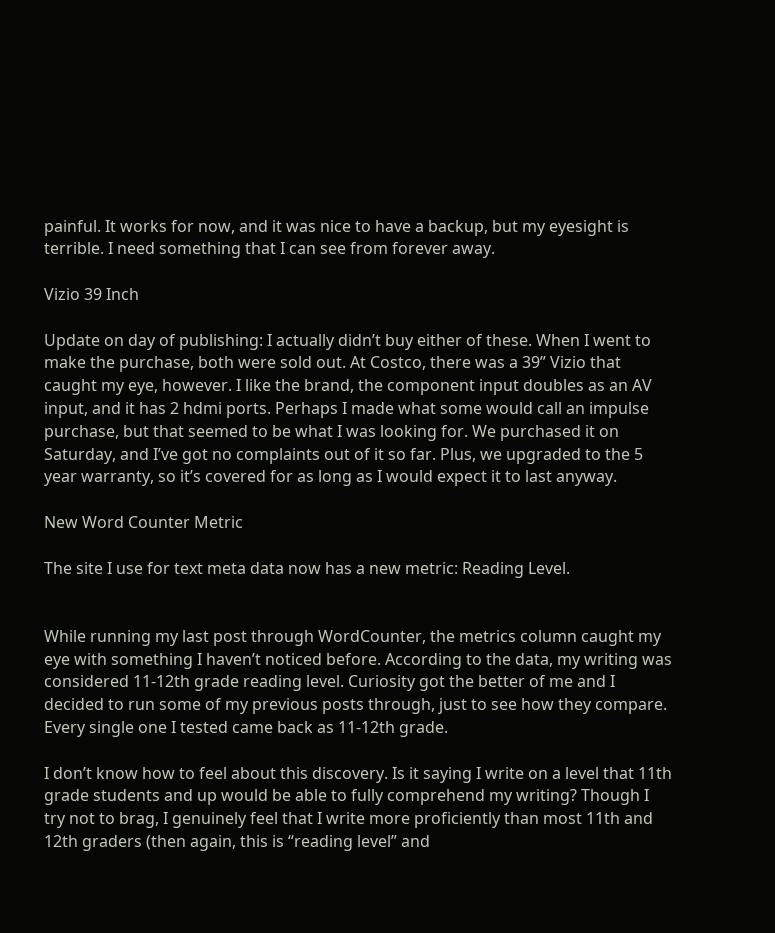painful. It works for now, and it was nice to have a backup, but my eyesight is terrible. I need something that I can see from forever away.

Vizio 39 Inch

Update on day of publishing: I actually didn’t buy either of these. When I went to make the purchase, both were sold out. At Costco, there was a 39” Vizio that caught my eye, however. I like the brand, the component input doubles as an AV input, and it has 2 hdmi ports. Perhaps I made what some would call an impulse purchase, but that seemed to be what I was looking for. We purchased it on Saturday, and I’ve got no complaints out of it so far. Plus, we upgraded to the 5 year warranty, so it’s covered for as long as I would expect it to last anyway.

New Word Counter Metric

The site I use for text meta data now has a new metric: Reading Level.


While running my last post through WordCounter, the metrics column caught my eye with something I haven’t noticed before. According to the data, my writing was considered 11-12th grade reading level. Curiosity got the better of me and I decided to run some of my previous posts through, just to see how they compare. Every single one I tested came back as 11-12th grade.

I don’t know how to feel about this discovery. Is it saying I write on a level that 11th grade students and up would be able to fully comprehend my writing? Though I try not to brag, I genuinely feel that I write more proficiently than most 11th and 12th graders (then again, this is “reading level” and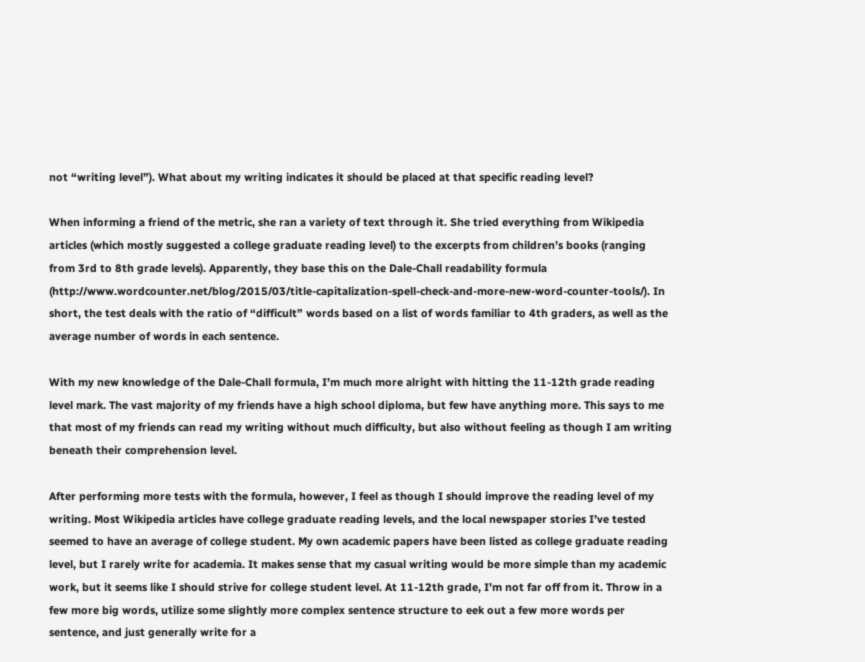not “writing level”). What about my writing indicates it should be placed at that specific reading level?

When informing a friend of the metric, she ran a variety of text through it. She tried everything from Wikipedia articles (which mostly suggested a college graduate reading level) to the excerpts from children’s books (ranging from 3rd to 8th grade levels). Apparently, they base this on the Dale-Chall readability formula (http://www.wordcounter.net/blog/2015/03/title-capitalization-spell-check-and-more-new-word-counter-tools/). In short, the test deals with the ratio of “difficult” words based on a list of words familiar to 4th graders, as well as the average number of words in each sentence.

With my new knowledge of the Dale-Chall formula, I’m much more alright with hitting the 11-12th grade reading level mark. The vast majority of my friends have a high school diploma, but few have anything more. This says to me that most of my friends can read my writing without much difficulty, but also without feeling as though I am writing beneath their comprehension level.

After performing more tests with the formula, however, I feel as though I should improve the reading level of my writing. Most Wikipedia articles have college graduate reading levels, and the local newspaper stories I’ve tested seemed to have an average of college student. My own academic papers have been listed as college graduate reading level, but I rarely write for academia. It makes sense that my casual writing would be more simple than my academic work, but it seems like I should strive for college student level. At 11-12th grade, I’m not far off from it. Throw in a few more big words, utilize some slightly more complex sentence structure to eek out a few more words per sentence, and just generally write for a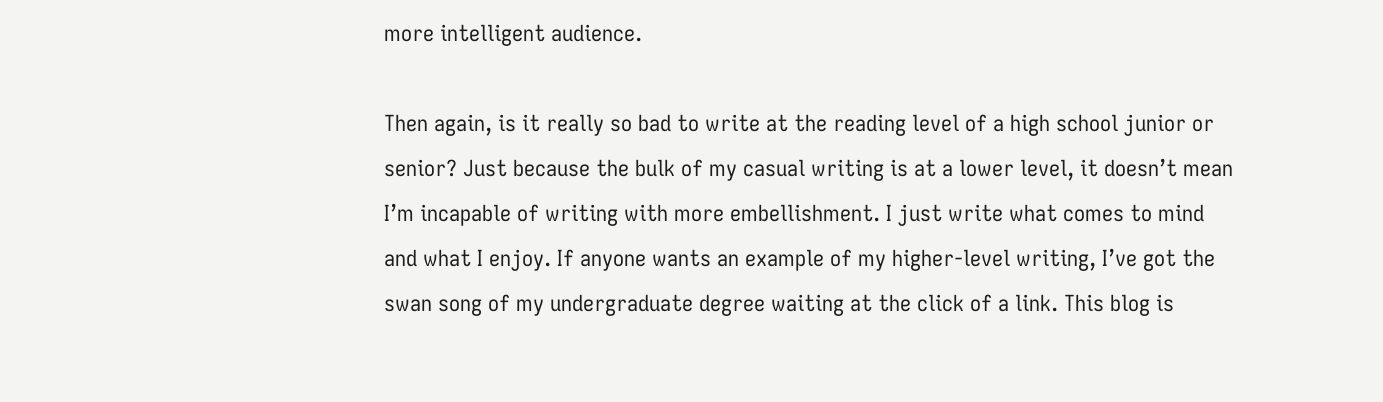more intelligent audience.

Then again, is it really so bad to write at the reading level of a high school junior or senior? Just because the bulk of my casual writing is at a lower level, it doesn’t mean I’m incapable of writing with more embellishment. I just write what comes to mind and what I enjoy. If anyone wants an example of my higher-level writing, I’ve got the swan song of my undergraduate degree waiting at the click of a link. This blog is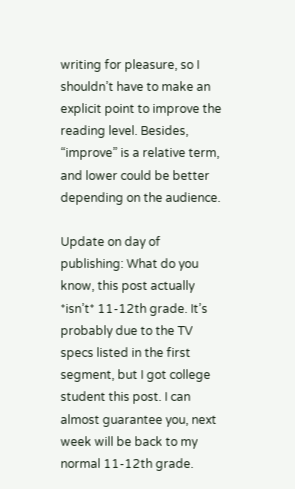writing for pleasure, so I shouldn’t have to make an explicit point to improve the reading level. Besides, “improve” is a relative term, and lower could be better depending on the audience.

Update on day of publishing: What do you know, this post actually *isn’t* 11-12th grade. It’s probably due to the TV specs listed in the first segment, but I got college student this post. I can almost guarantee you, next week will be back to my normal 11-12th grade.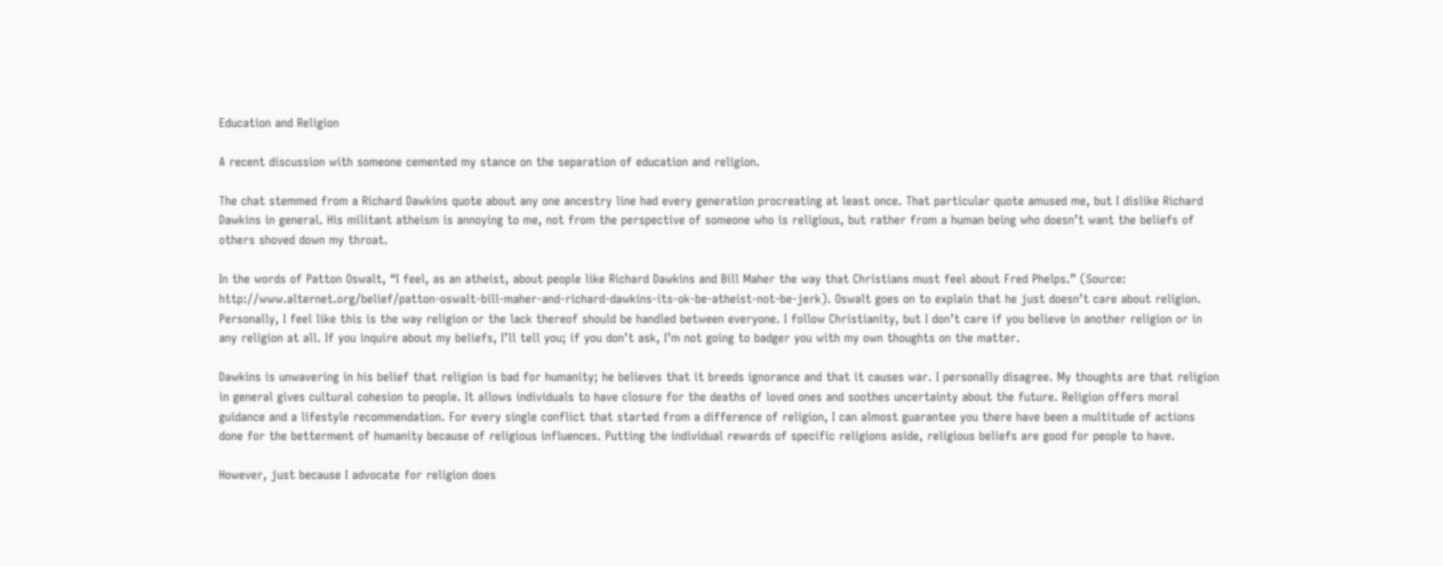Education and Religion

A recent discussion with someone cemented my stance on the separation of education and religion.

The chat stemmed from a Richard Dawkins quote about any one ancestry line had every generation procreating at least once. That particular quote amused me, but I dislike Richard Dawkins in general. His militant atheism is annoying to me, not from the perspective of someone who is religious, but rather from a human being who doesn’t want the beliefs of others shoved down my throat.

In the words of Patton Oswalt, “I feel, as an atheist, about people like Richard Dawkins and Bill Maher the way that Christians must feel about Fred Phelps.” (Source: http://www.alternet.org/belief/patton-oswalt-bill-maher-and-richard-dawkins-its-ok-be-atheist-not-be-jerk). Oswalt goes on to explain that he just doesn’t care about religion. Personally, I feel like this is the way religion or the lack thereof should be handled between everyone. I follow Christianity, but I don’t care if you believe in another religion or in any religion at all. If you inquire about my beliefs, I’ll tell you; if you don’t ask, I’m not going to badger you with my own thoughts on the matter.

Dawkins is unwavering in his belief that religion is bad for humanity; he believes that it breeds ignorance and that it causes war. I personally disagree. My thoughts are that religion in general gives cultural cohesion to people. It allows individuals to have closure for the deaths of loved ones and soothes uncertainty about the future. Religion offers moral guidance and a lifestyle recommendation. For every single conflict that started from a difference of religion, I can almost guarantee you there have been a multitude of actions done for the betterment of humanity because of religious influences. Putting the individual rewards of specific religions aside, religious beliefs are good for people to have.

However, just because I advocate for religion does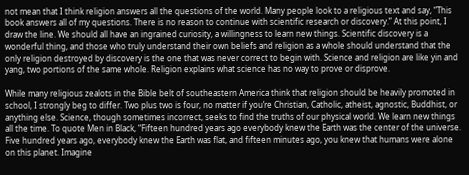not mean that I think religion answers all the questions of the world. Many people look to a religious text and say, “This book answers all of my questions. There is no reason to continue with scientific research or discovery.” At this point, I draw the line. We should all have an ingrained curiosity, a willingness to learn new things. Scientific discovery is a wonderful thing, and those who truly understand their own beliefs and religion as a whole should understand that the only religion destroyed by discovery is the one that was never correct to begin with. Science and religion are like yin and yang, two portions of the same whole. Religion explains what science has no way to prove or disprove.

While many religious zealots in the Bible belt of southeastern America think that religion should be heavily promoted in school, I strongly beg to differ. Two plus two is four, no matter if you’re Christian, Catholic, atheist, agnostic, Buddhist, or anything else. Science, though sometimes incorrect, seeks to find the truths of our physical world. We learn new things all the time. To quote Men in Black, “Fifteen hundred years ago everybody knew the Earth was the center of the universe. Five hundred years ago, everybody knew the Earth was flat, and fifteen minutes ago, you knew that humans were alone on this planet. Imagine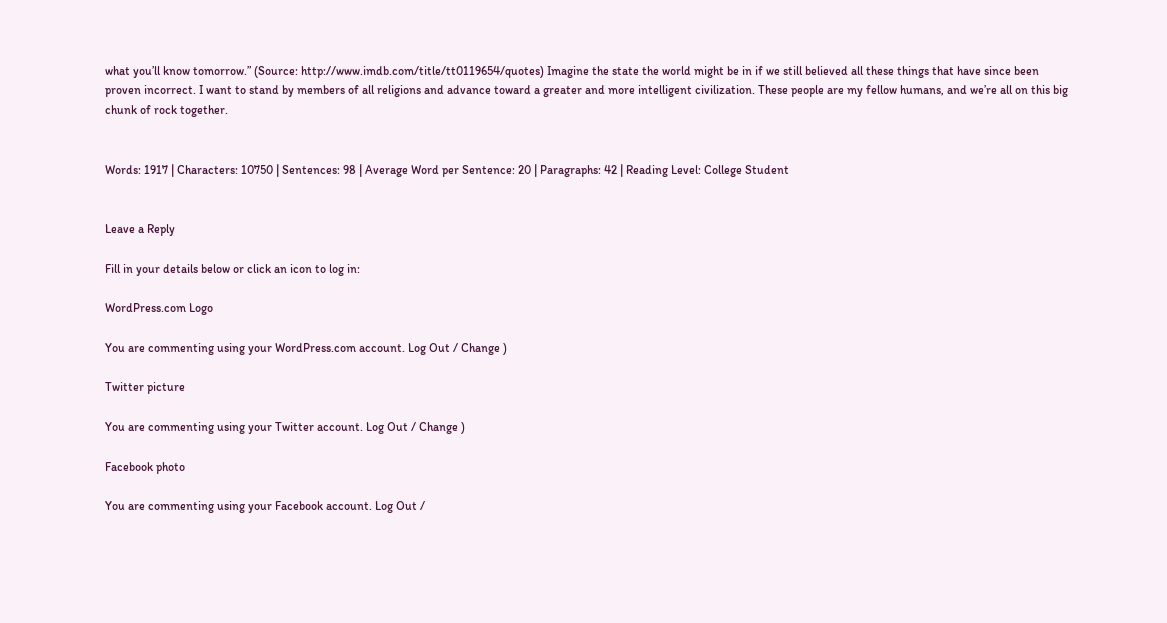what you’ll know tomorrow.” (Source: http://www.imdb.com/title/tt0119654/quotes) Imagine the state the world might be in if we still believed all these things that have since been proven incorrect. I want to stand by members of all religions and advance toward a greater and more intelligent civilization. These people are my fellow humans, and we’re all on this big chunk of rock together.


Words: 1917 | Characters: 10750 | Sentences: 98 | Average Word per Sentence: 20 | Paragraphs: 42 | Reading Level: College Student


Leave a Reply

Fill in your details below or click an icon to log in:

WordPress.com Logo

You are commenting using your WordPress.com account. Log Out / Change )

Twitter picture

You are commenting using your Twitter account. Log Out / Change )

Facebook photo

You are commenting using your Facebook account. Log Out /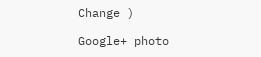Change )

Google+ photo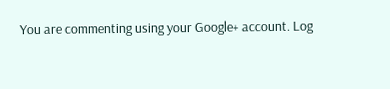You are commenting using your Google+ account. Log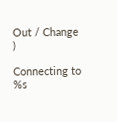Out / Change )

Connecting to %s